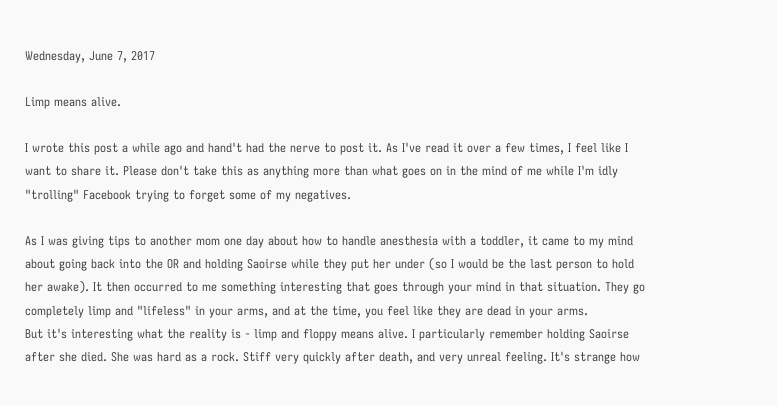Wednesday, June 7, 2017

Limp means alive.

I wrote this post a while ago and hand't had the nerve to post it. As I've read it over a few times, I feel like I want to share it. Please don't take this as anything more than what goes on in the mind of me while I'm idly "trolling" Facebook trying to forget some of my negatives.

As I was giving tips to another mom one day about how to handle anesthesia with a toddler, it came to my mind about going back into the OR and holding Saoirse while they put her under (so I would be the last person to hold her awake). It then occurred to me something interesting that goes through your mind in that situation. They go completely limp and "lifeless" in your arms, and at the time, you feel like they are dead in your arms.
But it's interesting what the reality is - limp and floppy means alive. I particularly remember holding Saoirse after she died. She was hard as a rock. Stiff very quickly after death, and very unreal feeling. It's strange how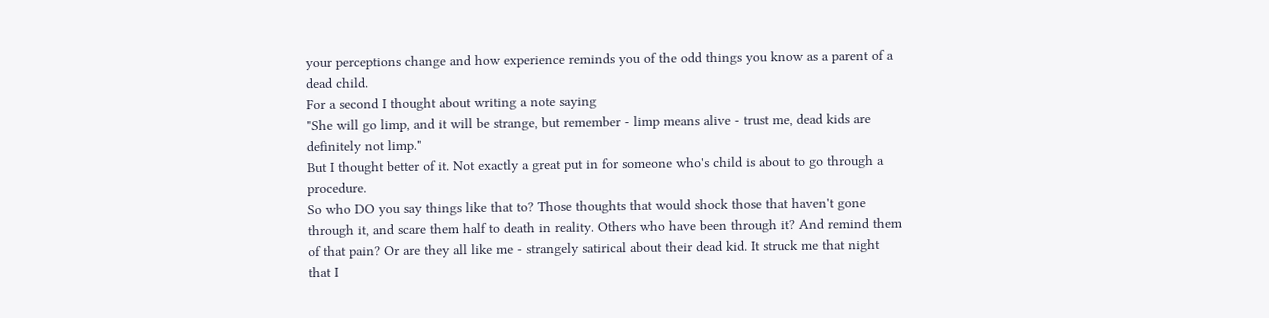your perceptions change and how experience reminds you of the odd things you know as a parent of a dead child.
For a second I thought about writing a note saying
"She will go limp, and it will be strange, but remember - limp means alive - trust me, dead kids are definitely not limp."
But I thought better of it. Not exactly a great put in for someone who's child is about to go through a procedure.
So who DO you say things like that to? Those thoughts that would shock those that haven't gone through it, and scare them half to death in reality. Others who have been through it? And remind them of that pain? Or are they all like me - strangely satirical about their dead kid. It struck me that night that I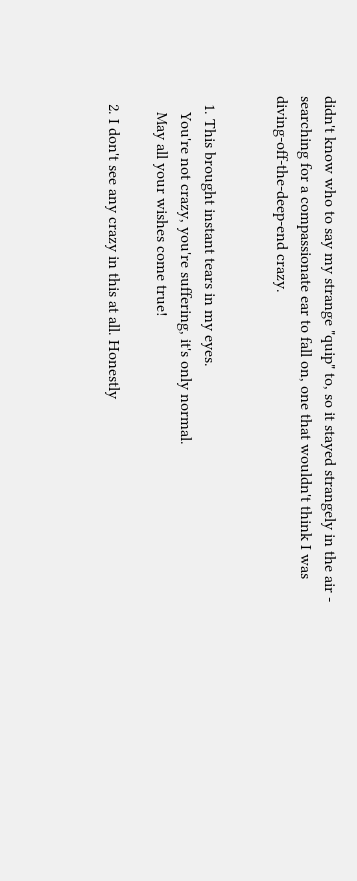didn't know who to say my strange "quip" to, so it stayed strangely in the air - searching for a compassionate ear to fall on, one that wouldn't think I was diving-off-the-deep-end crazy.


  1. This brought instant tears in my eyes.
    You're not crazy, you're suffering, it's only normal.
    May all your wishes come true!

  2. I don't see any crazy in this at all. Honestly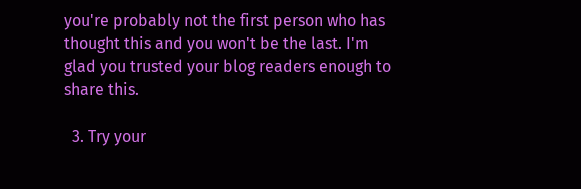you're probably not the first person who has thought this and you won't be the last. I'm glad you trusted your blog readers enough to share this.

  3. Try your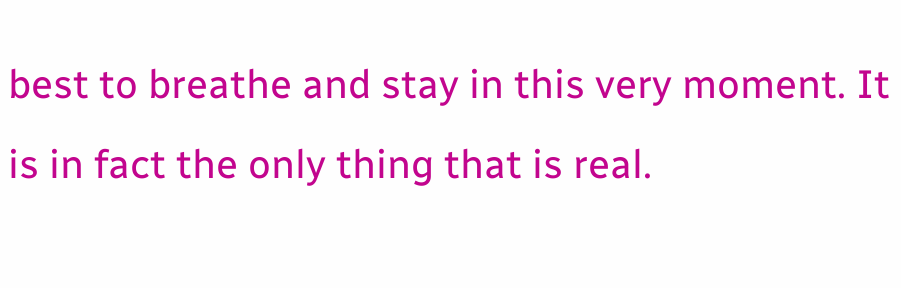best to breathe and stay in this very moment. It is in fact the only thing that is real.